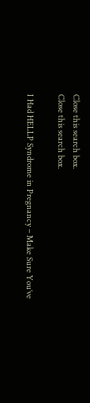Close this search box.
Close this search box.

I Had HELLP Syndrome in Pregnancy – Make Sure You’ve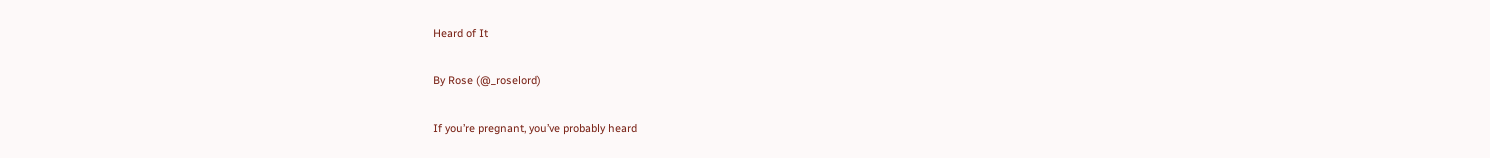Heard of It

By Rose (@_roselord)

If you’re pregnant, you’ve probably heard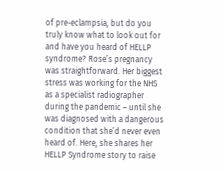of pre-eclampsia, but do you truly know what to look out for and have you heard of HELLP syndrome? Rose’s pregnancy was straightforward. Her biggest stress was working for the NHS as a specialist radiographer during the pandemic – until she was diagnosed with a dangerous condition that she’d never even heard of. Here, she shares her HELLP Syndrome story to raise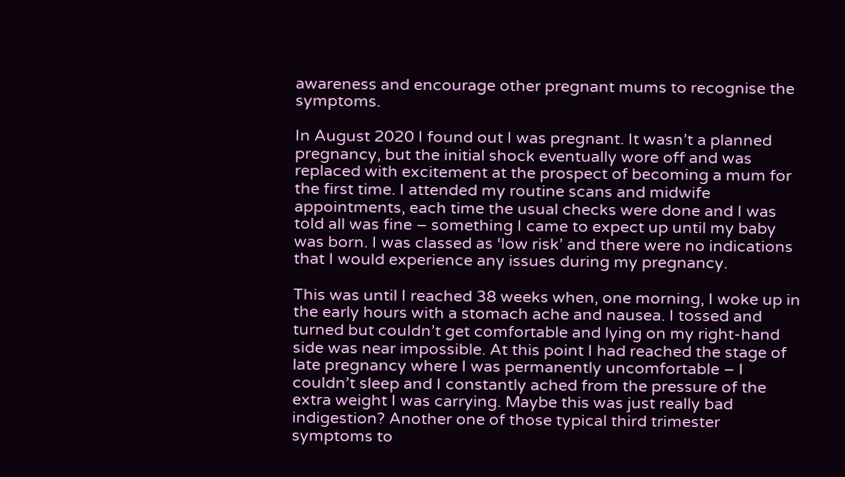awareness and encourage other pregnant mums to recognise the symptoms.

In August 2020 I found out I was pregnant. It wasn’t a planned pregnancy, but the initial shock eventually wore off and was replaced with excitement at the prospect of becoming a mum for the first time. I attended my routine scans and midwife appointments, each time the usual checks were done and I was told all was fine – something I came to expect up until my baby was born. I was classed as ‘low risk’ and there were no indications that I would experience any issues during my pregnancy.

This was until I reached 38 weeks when, one morning, I woke up in the early hours with a stomach ache and nausea. I tossed and turned but couldn’t get comfortable and lying on my right-hand side was near impossible. At this point I had reached the stage of late pregnancy where I was permanently uncomfortable – I couldn’t sleep and I constantly ached from the pressure of the extra weight I was carrying. Maybe this was just really bad indigestion? Another one of those typical third trimester symptoms to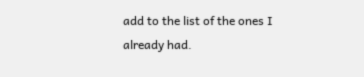add to the list of the ones I already had.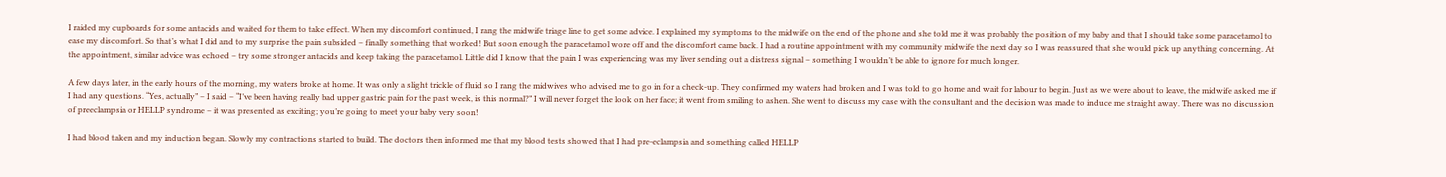I raided my cupboards for some antacids and waited for them to take effect. When my discomfort continued, I rang the midwife triage line to get some advice. I explained my symptoms to the midwife on the end of the phone and she told me it was probably the position of my baby and that I should take some paracetamol to ease my discomfort. So that’s what I did and to my surprise the pain subsided – finally something that worked! But soon enough the paracetamol wore off and the discomfort came back. I had a routine appointment with my community midwife the next day so I was reassured that she would pick up anything concerning. At the appointment, similar advice was echoed – try some stronger antacids and keep taking the paracetamol. Little did I know that the pain I was experiencing was my liver sending out a distress signal – something I wouldn’t be able to ignore for much longer.

A few days later, in the early hours of the morning, my waters broke at home. It was only a slight trickle of fluid so I rang the midwives who advised me to go in for a check-up. They confirmed my waters had broken and I was told to go home and wait for labour to begin. Just as we were about to leave, the midwife asked me if I had any questions. “Yes, actually” – I said – “I’ve been having really bad upper gastric pain for the past week, is this normal?” I will never forget the look on her face; it went from smiling to ashen. She went to discuss my case with the consultant and the decision was made to induce me straight away. There was no discussion of preeclampsia or HELLP syndrome – it was presented as exciting; you’re going to meet your baby very soon!

I had blood taken and my induction began. Slowly my contractions started to build. The doctors then informed me that my blood tests showed that I had pre-eclampsia and something called HELLP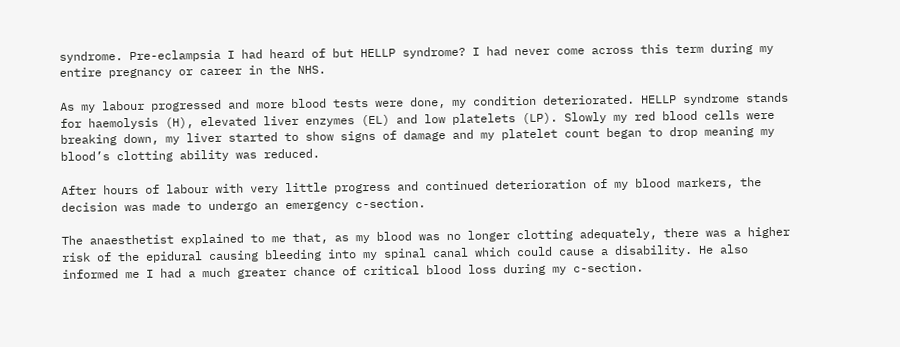syndrome. Pre-eclampsia I had heard of but HELLP syndrome? I had never come across this term during my entire pregnancy or career in the NHS.

As my labour progressed and more blood tests were done, my condition deteriorated. HELLP syndrome stands for haemolysis (H), elevated liver enzymes (EL) and low platelets (LP). Slowly my red blood cells were breaking down, my liver started to show signs of damage and my platelet count began to drop meaning my blood’s clotting ability was reduced.

After hours of labour with very little progress and continued deterioration of my blood markers, the decision was made to undergo an emergency c-section.

The anaesthetist explained to me that, as my blood was no longer clotting adequately, there was a higher risk of the epidural causing bleeding into my spinal canal which could cause a disability. He also informed me I had a much greater chance of critical blood loss during my c-section.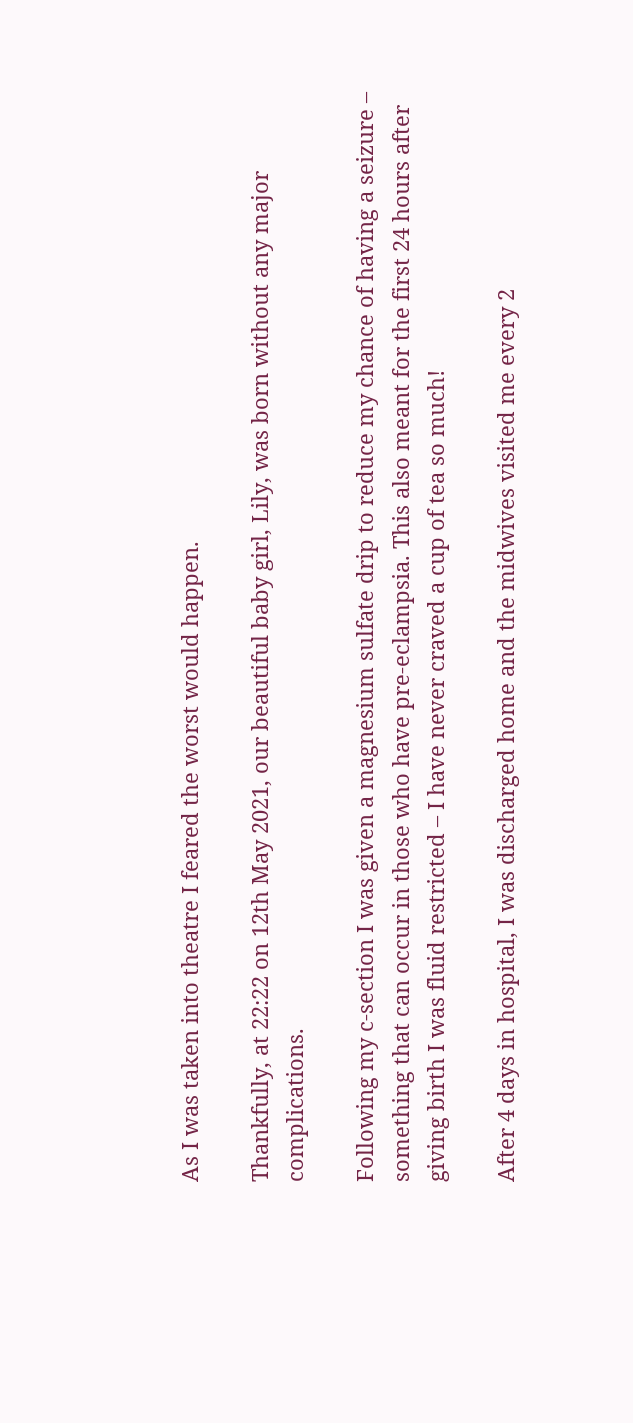As I was taken into theatre I feared the worst would happen.

Thankfully, at 22:22 on 12th May 2021, our beautiful baby girl, Lily, was born without any major complications.

Following my c-section I was given a magnesium sulfate drip to reduce my chance of having a seizure – something that can occur in those who have pre-eclampsia. This also meant for the first 24 hours after giving birth I was fluid restricted – I have never craved a cup of tea so much!

After 4 days in hospital, I was discharged home and the midwives visited me every 2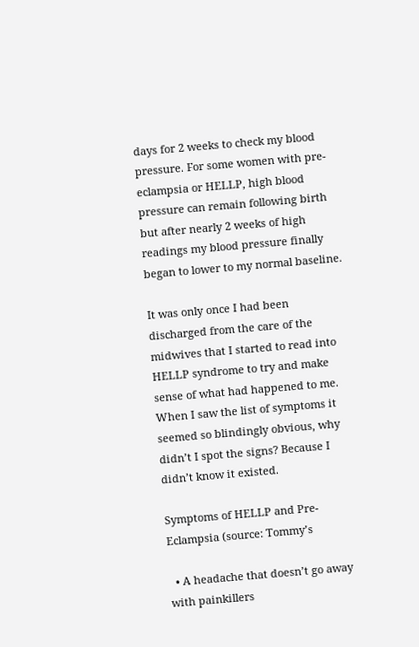days for 2 weeks to check my blood pressure. For some women with pre-eclampsia or HELLP, high blood pressure can remain following birth but after nearly 2 weeks of high readings my blood pressure finally began to lower to my normal baseline.

It was only once I had been discharged from the care of the midwives that I started to read into HELLP syndrome to try and make sense of what had happened to me. When I saw the list of symptoms it seemed so blindingly obvious, why didn’t I spot the signs? Because I didn’t know it existed.

Symptoms of HELLP and Pre-Eclampsia (source: Tommy’s

  • A headache that doesn’t go away with painkillers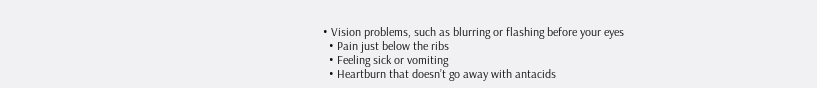• Vision problems, such as blurring or flashing before your eyes
  • Pain just below the ribs
  • Feeling sick or vomiting
  • Heartburn that doesn’t go away with antacids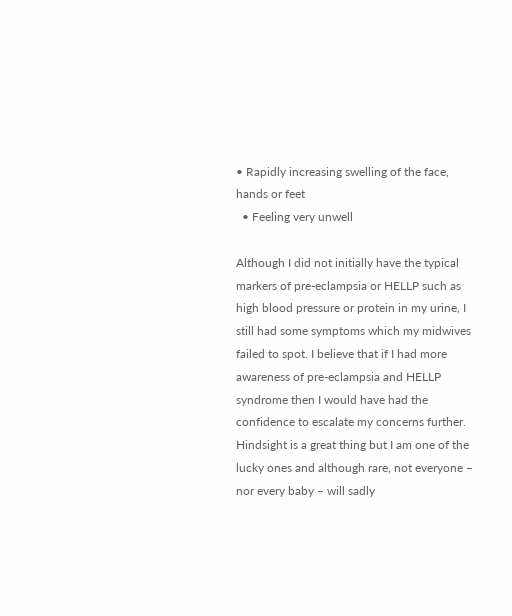• Rapidly increasing swelling of the face, hands or feet
  • Feeling very unwell

Although I did not initially have the typical markers of pre-eclampsia or HELLP such as high blood pressure or protein in my urine, I still had some symptoms which my midwives failed to spot. I believe that if I had more awareness of pre-eclampsia and HELLP syndrome then I would have had the confidence to escalate my concerns further. Hindsight is a great thing but I am one of the lucky ones and although rare, not everyone – nor every baby – will sadly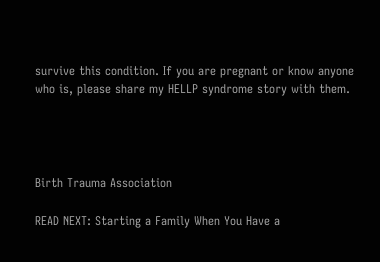survive this condition. If you are pregnant or know anyone who is, please share my HELLP syndrome story with them.




Birth Trauma Association

READ NEXT: Starting a Family When You Have a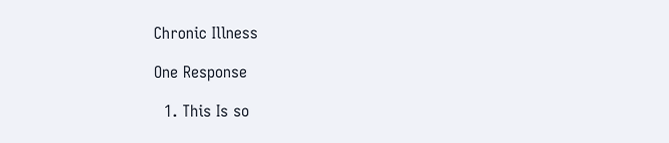Chronic Illness

One Response

  1. This Is so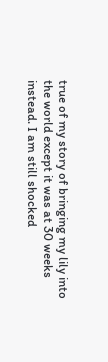true of my story of bringing my lily into the world except it was at 30 weeks instead. I am still shocked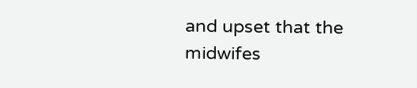and upset that the midwifes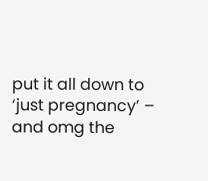put it all down to ‘just pregnancy’ – and omg the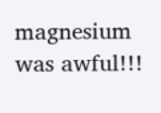magnesium was awful!!!